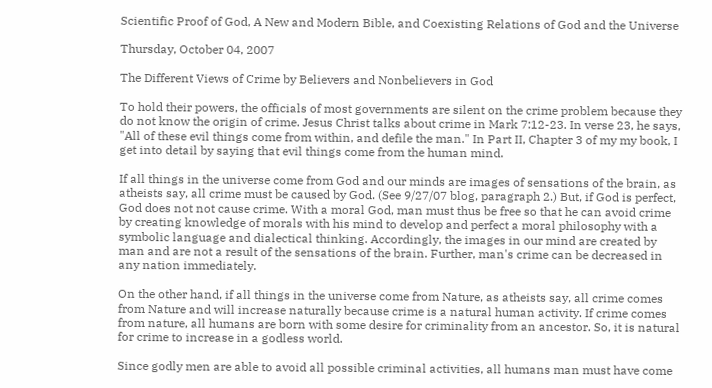Scientific Proof of God, A New and Modern Bible, and Coexisting Relations of God and the Universe

Thursday, October 04, 2007

The Different Views of Crime by Believers and Nonbelievers in God

To hold their powers, the officials of most governments are silent on the crime problem because they do not know the origin of crime. Jesus Christ talks about crime in Mark 7:12-23. In verse 23, he says, "All of these evil things come from within, and defile the man." In Part II, Chapter 3 of my my book, I get into detail by saying that evil things come from the human mind.

If all things in the universe come from God and our minds are images of sensations of the brain, as atheists say, all crime must be caused by God. (See 9/27/07 blog, paragraph 2.) But, if God is perfect, God does not not cause crime. With a moral God, man must thus be free so that he can avoid crime by creating knowledge of morals with his mind to develop and perfect a moral philosophy with a symbolic language and dialectical thinking. Accordingly, the images in our mind are created by man and are not a result of the sensations of the brain. Further, man's crime can be decreased in any nation immediately.

On the other hand, if all things in the universe come from Nature, as atheists say, all crime comes from Nature and will increase naturally because crime is a natural human activity. If crime comes from nature, all humans are born with some desire for criminality from an ancestor. So, it is natural for crime to increase in a godless world.

Since godly men are able to avoid all possible criminal activities, all humans man must have come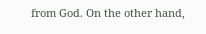from God. On the other hand,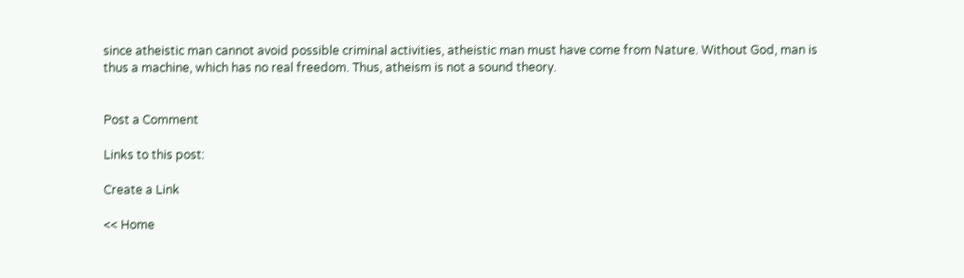since atheistic man cannot avoid possible criminal activities, atheistic man must have come from Nature. Without God, man is thus a machine, which has no real freedom. Thus, atheism is not a sound theory.


Post a Comment

Links to this post:

Create a Link

<< Home